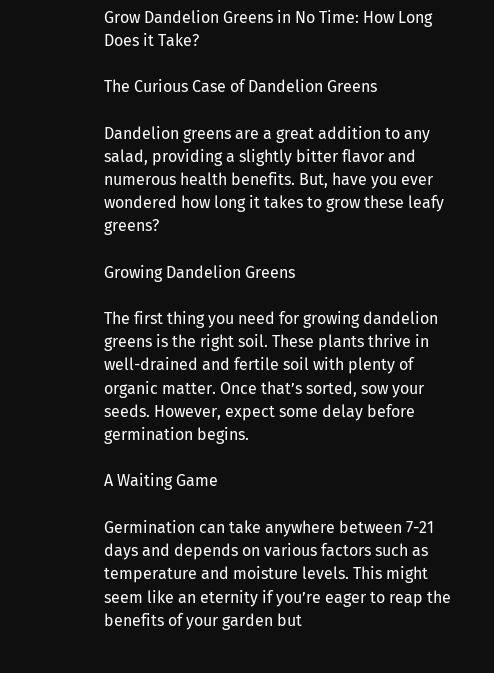Grow Dandelion Greens in No Time: How Long Does it Take?

The Curious Case of Dandelion Greens

Dandelion greens are a great addition to any salad, providing a slightly bitter flavor and numerous health benefits. But, have you ever wondered how long it takes to grow these leafy greens?

Growing Dandelion Greens

The first thing you need for growing dandelion greens is the right soil. These plants thrive in well-drained and fertile soil with plenty of organic matter. Once that’s sorted, sow your seeds. However, expect some delay before germination begins.

A Waiting Game

Germination can take anywhere between 7-21 days and depends on various factors such as temperature and moisture levels. This might seem like an eternity if you’re eager to reap the benefits of your garden but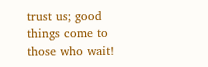trust us; good things come to those who wait!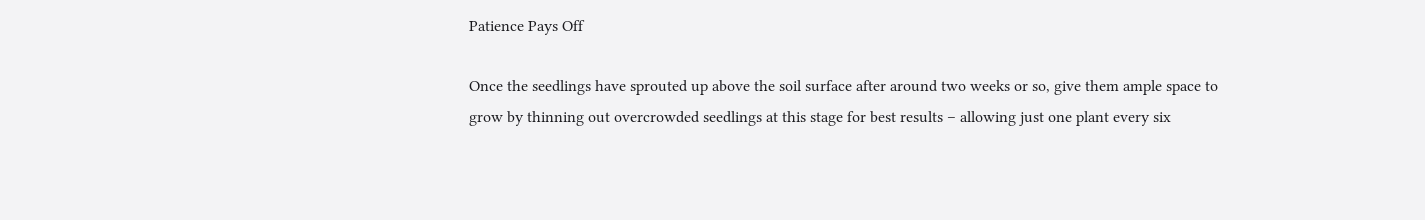Patience Pays Off

Once the seedlings have sprouted up above the soil surface after around two weeks or so, give them ample space to grow by thinning out overcrowded seedlings at this stage for best results – allowing just one plant every six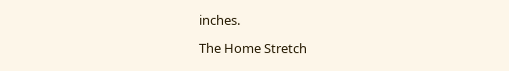inches.

The Home Stretch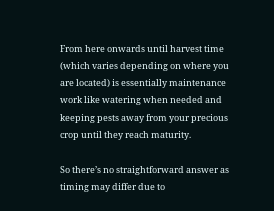From here onwards until harvest time (which varies depending on where you are located) is essentially maintenance work like watering when needed and keeping pests away from your precious crop until they reach maturity.

So there’s no straightforward answer as timing may differ due to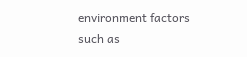environment factors such as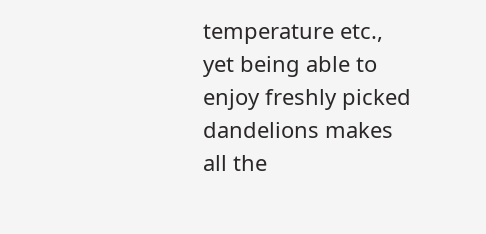temperature etc., yet being able to enjoy freshly picked dandelions makes all the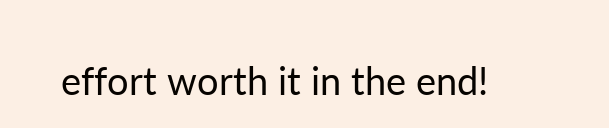effort worth it in the end!